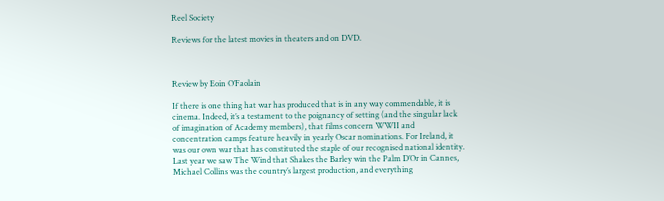Reel Society

Reviews for the latest movies in theaters and on DVD.



Review by Eoin O’Faolain

If there is one thing hat war has produced that is in any way commendable, it is cinema. Indeed, it’s a testament to the poignancy of setting (and the singular lack of imagination of Academy members), that films concern WWII and concentration camps feature heavily in yearly Oscar nominations. For Ireland, it was our own war that has constituted the staple of our recognised national identity. Last year we saw The Wind that Shakes the Barley win the Palm D’Or in Cannes, Michael Collins was the country’s largest production, and everything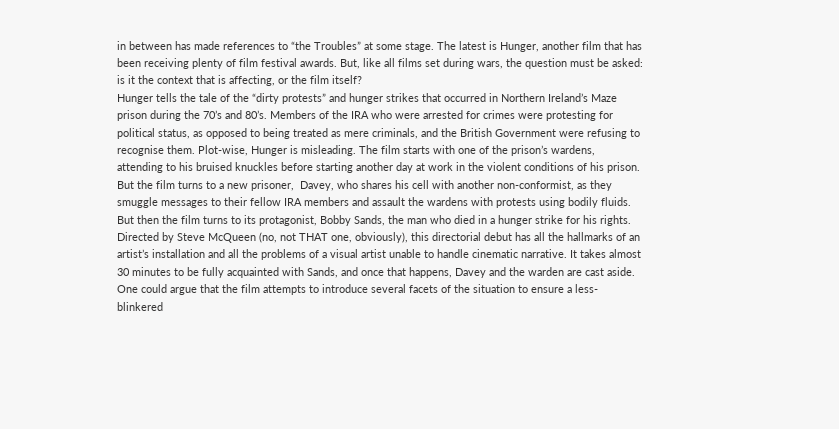in between has made references to “the Troubles” at some stage. The latest is Hunger, another film that has been receiving plenty of film festival awards. But, like all films set during wars, the question must be asked: is it the context that is affecting, or the film itself?
Hunger tells the tale of the “dirty protests” and hunger strikes that occurred in Northern Ireland’s Maze prison during the 70’s and 80’s. Members of the IRA who were arrested for crimes were protesting for political status, as opposed to being treated as mere criminals, and the British Government were refusing to recognise them. Plot-wise, Hunger is misleading. The film starts with one of the prison’s wardens, attending to his bruised knuckles before starting another day at work in the violent conditions of his prison. But the film turns to a new prisoner,  Davey, who shares his cell with another non-conformist, as they smuggle messages to their fellow IRA members and assault the wardens with protests using bodily fluids. But then the film turns to its protagonist, Bobby Sands, the man who died in a hunger strike for his rights.
Directed by Steve McQueen (no, not THAT one, obviously), this directorial debut has all the hallmarks of an artist’s installation and all the problems of a visual artist unable to handle cinematic narrative. It takes almost 30 minutes to be fully acquainted with Sands, and once that happens, Davey and the warden are cast aside. One could argue that the film attempts to introduce several facets of the situation to ensure a less-blinkered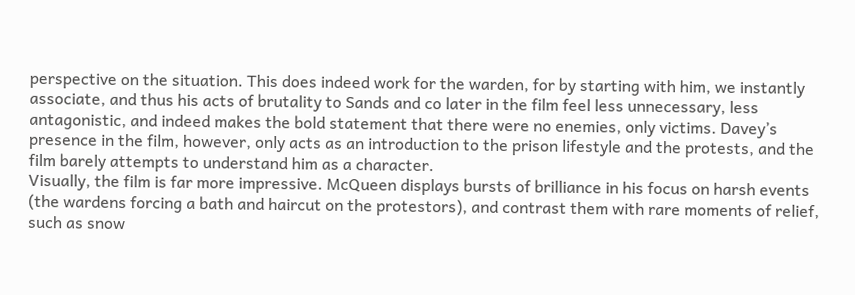perspective on the situation. This does indeed work for the warden, for by starting with him, we instantly associate, and thus his acts of brutality to Sands and co later in the film feel less unnecessary, less antagonistic, and indeed makes the bold statement that there were no enemies, only victims. Davey’s presence in the film, however, only acts as an introduction to the prison lifestyle and the protests, and the film barely attempts to understand him as a character.
Visually, the film is far more impressive. McQueen displays bursts of brilliance in his focus on harsh events (the wardens forcing a bath and haircut on the protestors), and contrast them with rare moments of relief, such as snow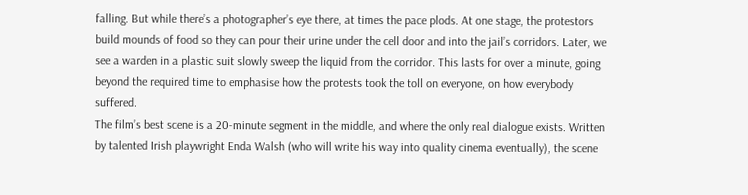falling. But while there’s a photographer’s eye there, at times the pace plods. At one stage, the protestors build mounds of food so they can pour their urine under the cell door and into the jail’s corridors. Later, we see a warden in a plastic suit slowly sweep the liquid from the corridor. This lasts for over a minute, going beyond the required time to emphasise how the protests took the toll on everyone, on how everybody suffered.
The film’s best scene is a 20-minute segment in the middle, and where the only real dialogue exists. Written by talented Irish playwright Enda Walsh (who will write his way into quality cinema eventually), the scene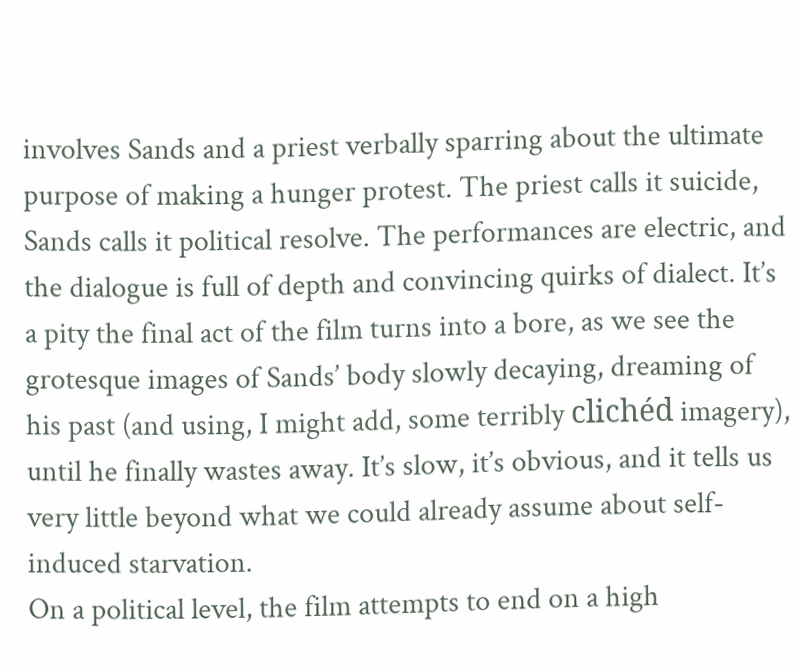involves Sands and a priest verbally sparring about the ultimate purpose of making a hunger protest. The priest calls it suicide, Sands calls it political resolve. The performances are electric, and the dialogue is full of depth and convincing quirks of dialect. It’s a pity the final act of the film turns into a bore, as we see the grotesque images of Sands’ body slowly decaying, dreaming of his past (and using, I might add, some terribly clichéd imagery), until he finally wastes away. It’s slow, it’s obvious, and it tells us very little beyond what we could already assume about self-induced starvation.
On a political level, the film attempts to end on a high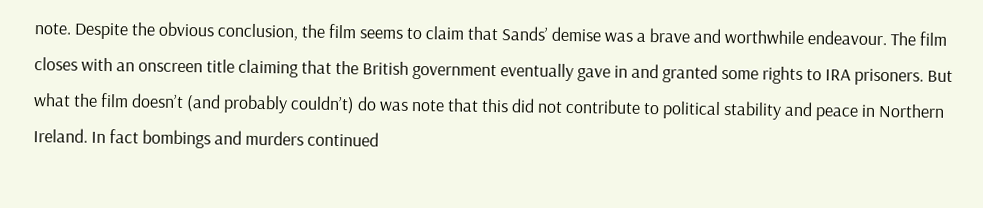note. Despite the obvious conclusion, the film seems to claim that Sands’ demise was a brave and worthwhile endeavour. The film closes with an onscreen title claiming that the British government eventually gave in and granted some rights to IRA prisoners. But what the film doesn’t (and probably couldn’t) do was note that this did not contribute to political stability and peace in Northern Ireland. In fact bombings and murders continued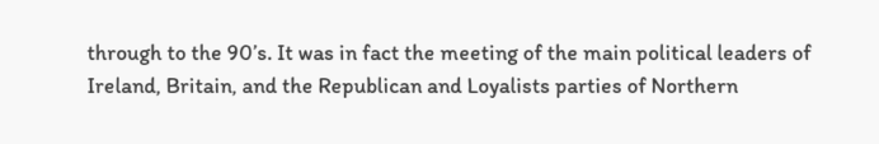through to the 90’s. It was in fact the meeting of the main political leaders of Ireland, Britain, and the Republican and Loyalists parties of Northern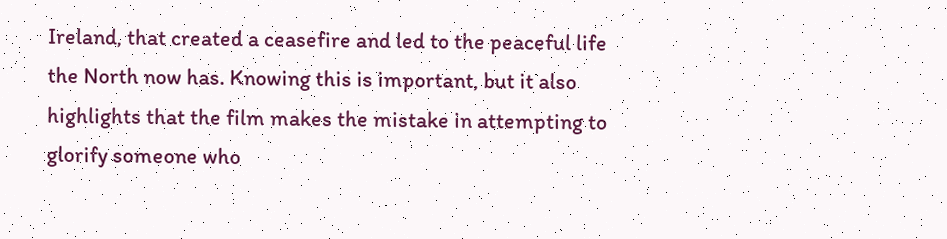Ireland, that created a ceasefire and led to the peaceful life the North now has. Knowing this is important, but it also highlights that the film makes the mistake in attempting to glorify someone who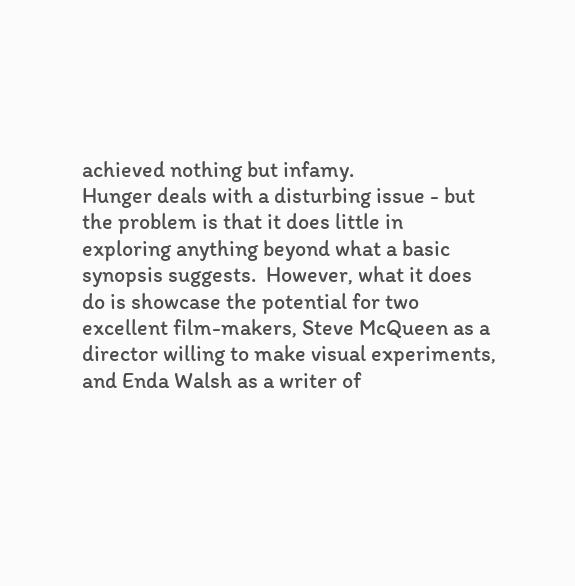achieved nothing but infamy.
Hunger deals with a disturbing issue - but the problem is that it does little in exploring anything beyond what a basic synopsis suggests.  However, what it does do is showcase the potential for two excellent film-makers, Steve McQueen as a director willing to make visual experiments, and Enda Walsh as a writer of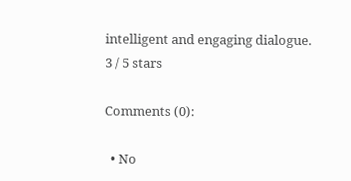intelligent and engaging dialogue.
3 / 5 stars

Comments (0):

  • No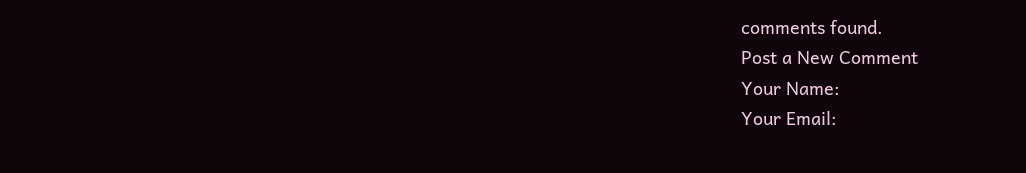comments found.
Post a New Comment
Your Name:
Your Email: